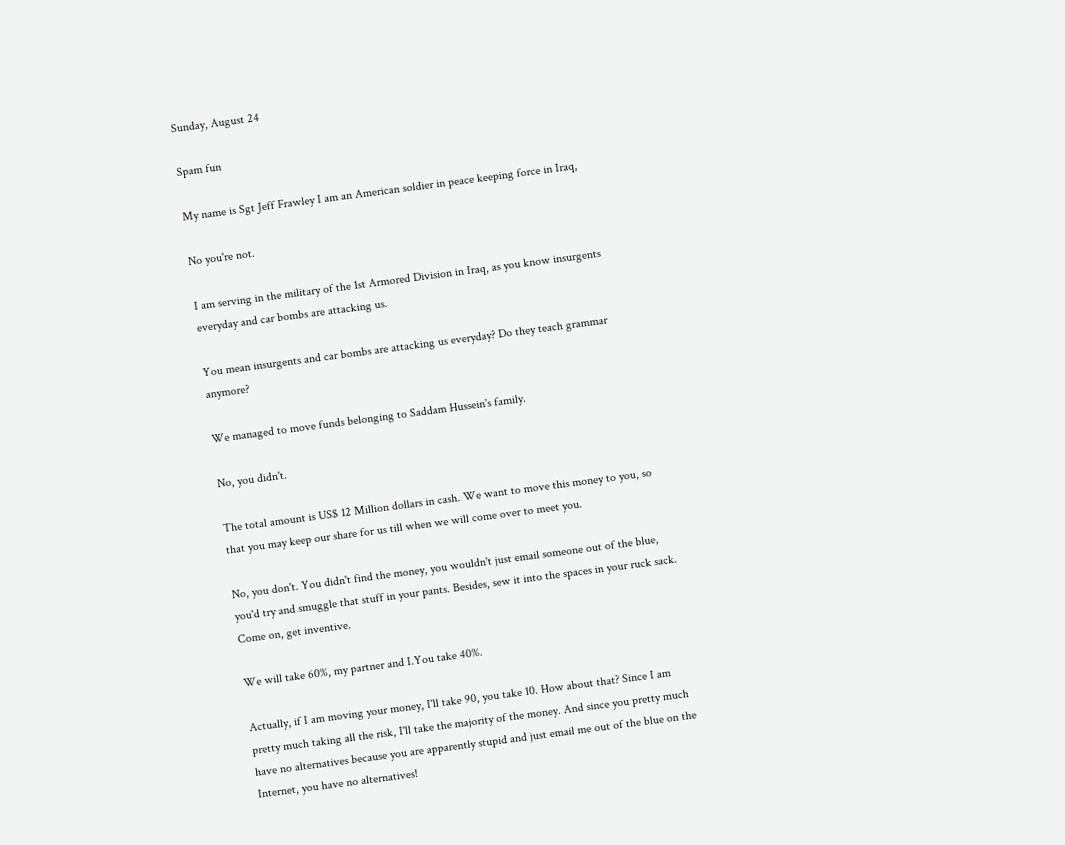Sunday, August 24

Spam fun

My name is Sgt Jeff Frawley I am an American soldier in peace keeping force in Iraq,

No you're not.

I am serving in the military of the 1st Armored Division in Iraq, as you know insurgents everyday and car bombs are attacking us.

You mean insurgents and car bombs are attacking us everyday? Do they teach grammar anymore?

We managed to move funds belonging to Saddam Hussein's family.

No, you didn't.

The total amount is US$ 12 Million dollars in cash. We want to move this money to you, so that you may keep our share for us till when we will come over to meet you.

No, you don't. You didn't find the money, you wouldn't just email someone out of the blue, you'd try and smuggle that stuff in your pants. Besides, sew it into the spaces in your ruck sack. Come on, get inventive.

We will take 60%, my partner and I.You take 40%.

Actually, if I am moving your money, I'll take 90, you take 10. How about that? Since I am pretty much taking all the risk, I'll take the majority of the money. And since you pretty much have no alternatives because you are apparently stupid and just email me out of the blue on the Internet, you have no alternatives!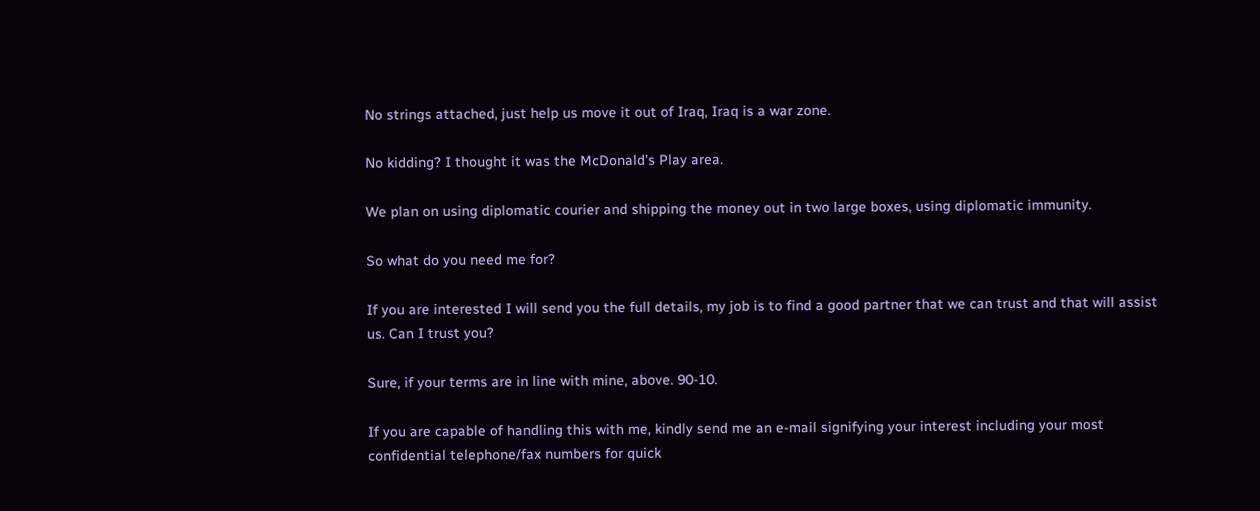No strings attached, just help us move it out of Iraq, Iraq is a war zone.

No kidding? I thought it was the McDonald's Play area.

We plan on using diplomatic courier and shipping the money out in two large boxes, using diplomatic immunity.

So what do you need me for?

If you are interested I will send you the full details, my job is to find a good partner that we can trust and that will assist us. Can I trust you?

Sure, if your terms are in line with mine, above. 90-10.

If you are capable of handling this with me, kindly send me an e-mail signifying your interest including your most confidential telephone/fax numbers for quick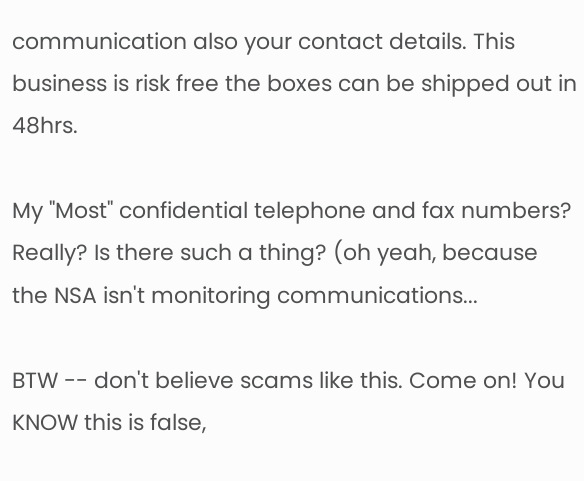communication also your contact details. This business is risk free the boxes can be shipped out in 48hrs.

My "Most" confidential telephone and fax numbers? Really? Is there such a thing? (oh yeah, because the NSA isn't monitoring communications...

BTW -- don't believe scams like this. Come on! You KNOW this is false,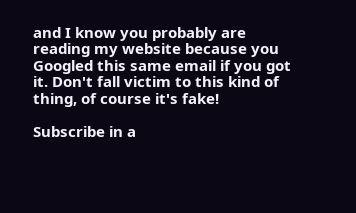and I know you probably are reading my website because you Googled this same email if you got it. Don't fall victim to this kind of thing, of course it's fake!

Subscribe in a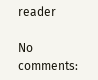reader

No comments: